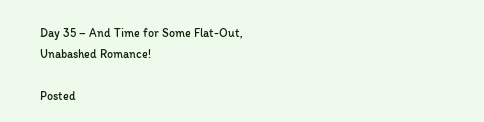Day 35 – And Time for Some Flat-Out, Unabashed Romance!

Posted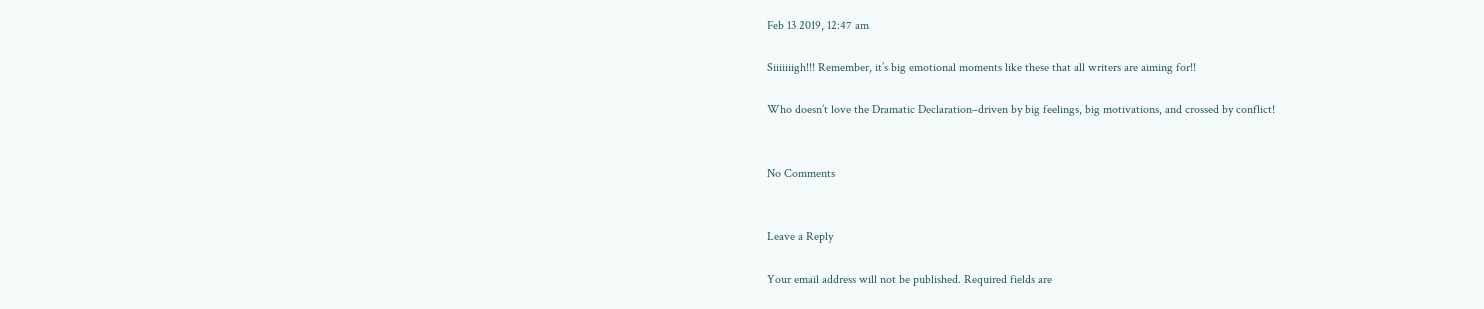Feb 13 2019, 12:47 am

Siiiiiiigh!!! Remember, it’s big emotional moments like these that all writers are aiming for!!

Who doesn’t love the Dramatic Declaration–driven by big feelings, big motivations, and crossed by conflict!


No Comments


Leave a Reply

Your email address will not be published. Required fields are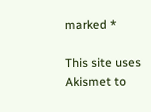marked *

This site uses Akismet to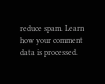reduce spam. Learn how your comment data is processed.